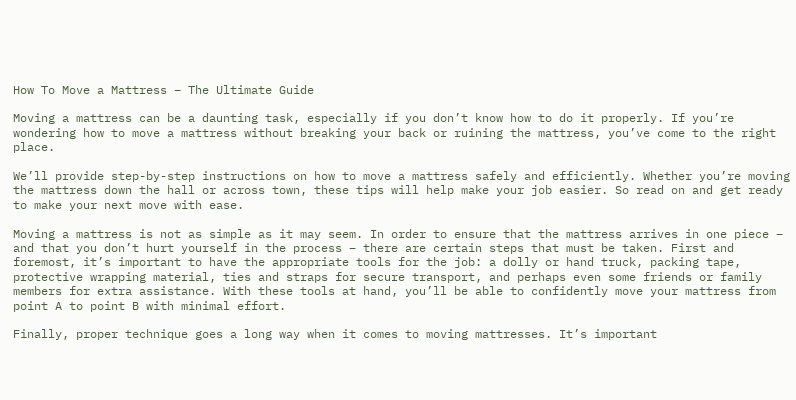How To Move a Mattress – The Ultimate Guide

Moving a mattress can be a daunting task, especially if you don’t know how to do it properly. If you’re wondering how to move a mattress without breaking your back or ruining the mattress, you’ve come to the right place.

We’ll provide step-by-step instructions on how to move a mattress safely and efficiently. Whether you’re moving the mattress down the hall or across town, these tips will help make your job easier. So read on and get ready to make your next move with ease.

Moving a mattress is not as simple as it may seem. In order to ensure that the mattress arrives in one piece – and that you don’t hurt yourself in the process – there are certain steps that must be taken. First and foremost, it’s important to have the appropriate tools for the job: a dolly or hand truck, packing tape, protective wrapping material, ties and straps for secure transport, and perhaps even some friends or family members for extra assistance. With these tools at hand, you’ll be able to confidently move your mattress from point A to point B with minimal effort.

Finally, proper technique goes a long way when it comes to moving mattresses. It’s important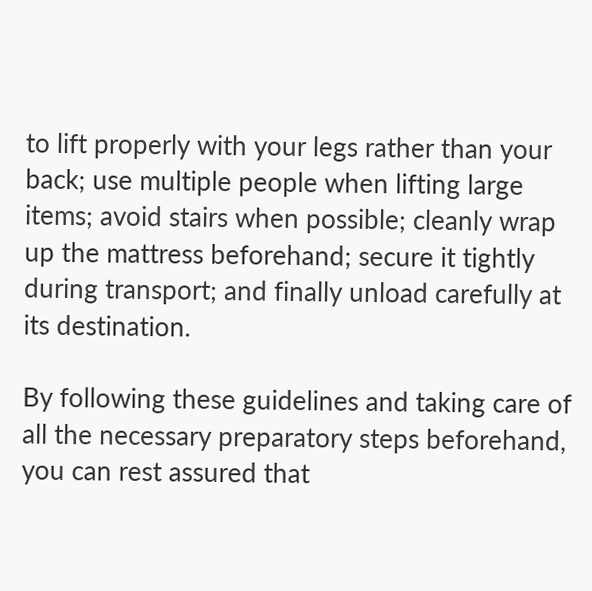to lift properly with your legs rather than your back; use multiple people when lifting large items; avoid stairs when possible; cleanly wrap up the mattress beforehand; secure it tightly during transport; and finally unload carefully at its destination.

By following these guidelines and taking care of all the necessary preparatory steps beforehand, you can rest assured that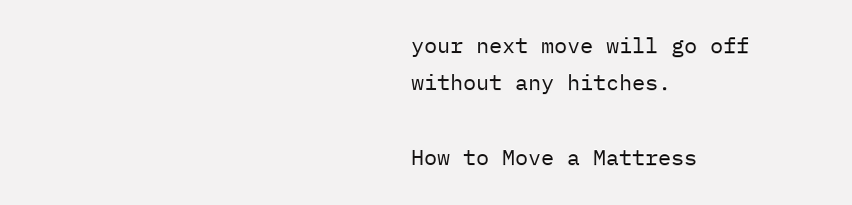your next move will go off without any hitches.

How to Move a Mattress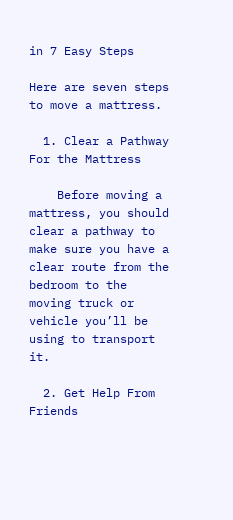in 7 Easy Steps

Here are seven steps to move a mattress.

  1. Clear a Pathway For the Mattress

    Before moving a mattress, you should clear a pathway to make sure you have a clear route from the bedroom to the moving truck or vehicle you’ll be using to transport it.

  2. Get Help From Friends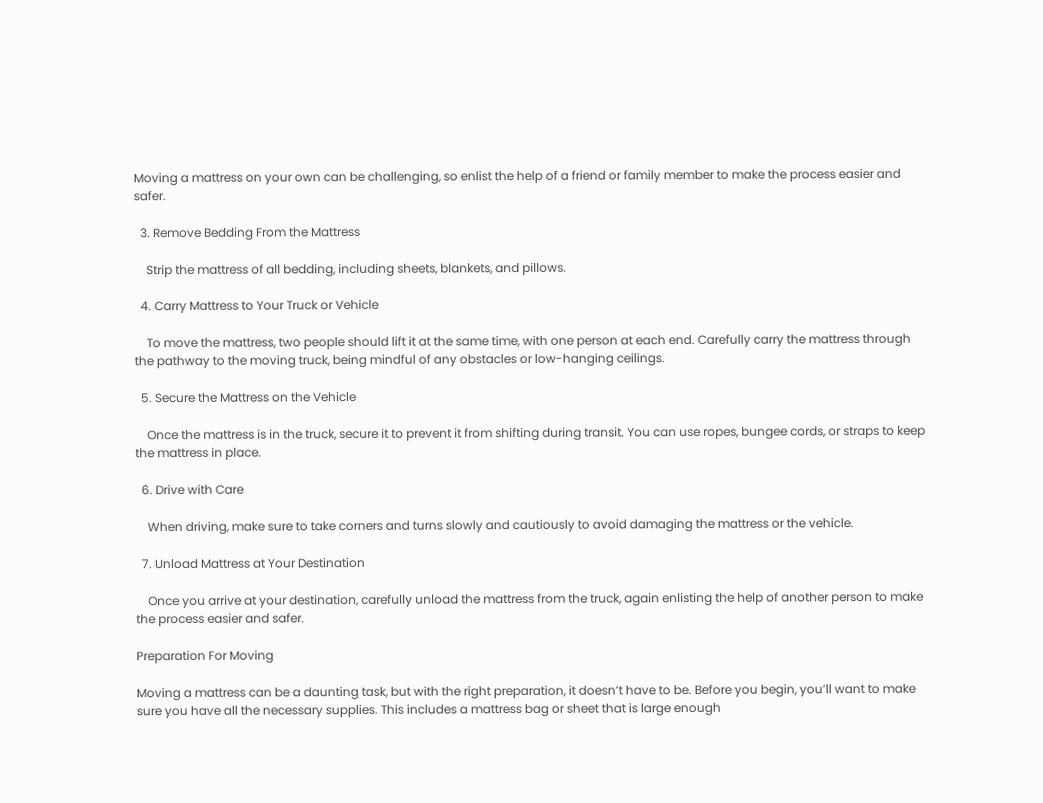Moving a mattress on your own can be challenging, so enlist the help of a friend or family member to make the process easier and safer.

  3. Remove Bedding From the Mattress

    Strip the mattress of all bedding, including sheets, blankets, and pillows.

  4. Carry Mattress to Your Truck or Vehicle

    To move the mattress, two people should lift it at the same time, with one person at each end. Carefully carry the mattress through the pathway to the moving truck, being mindful of any obstacles or low-hanging ceilings.

  5. Secure the Mattress on the Vehicle

    Once the mattress is in the truck, secure it to prevent it from shifting during transit. You can use ropes, bungee cords, or straps to keep the mattress in place.

  6. Drive with Care

    When driving, make sure to take corners and turns slowly and cautiously to avoid damaging the mattress or the vehicle.

  7. Unload Mattress at Your Destination

    Once you arrive at your destination, carefully unload the mattress from the truck, again enlisting the help of another person to make the process easier and safer.

Preparation For Moving

Moving a mattress can be a daunting task, but with the right preparation, it doesn’t have to be. Before you begin, you’ll want to make sure you have all the necessary supplies. This includes a mattress bag or sheet that is large enough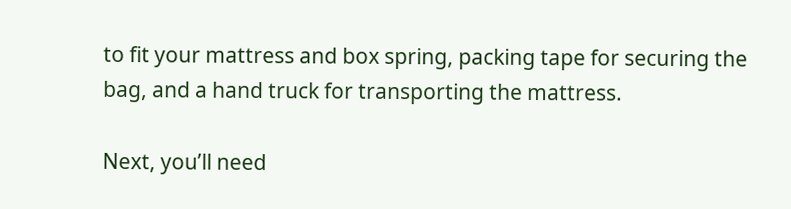to fit your mattress and box spring, packing tape for securing the bag, and a hand truck for transporting the mattress.

Next, you’ll need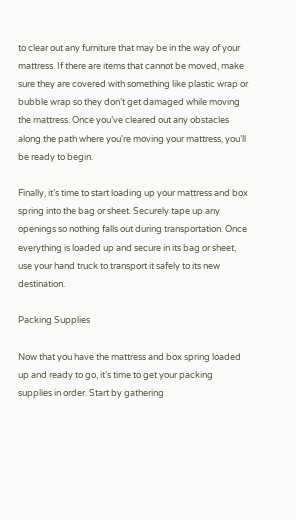to clear out any furniture that may be in the way of your mattress. If there are items that cannot be moved, make sure they are covered with something like plastic wrap or bubble wrap so they don’t get damaged while moving the mattress. Once you’ve cleared out any obstacles along the path where you’re moving your mattress, you’ll be ready to begin.

Finally, it’s time to start loading up your mattress and box spring into the bag or sheet. Securely tape up any openings so nothing falls out during transportation. Once everything is loaded up and secure in its bag or sheet, use your hand truck to transport it safely to its new destination.

Packing Supplies

Now that you have the mattress and box spring loaded up and ready to go, it’s time to get your packing supplies in order. Start by gathering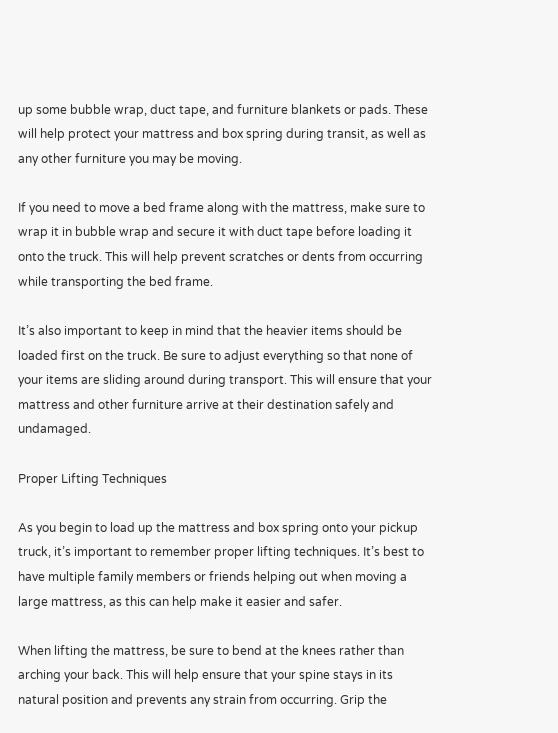up some bubble wrap, duct tape, and furniture blankets or pads. These will help protect your mattress and box spring during transit, as well as any other furniture you may be moving.

If you need to move a bed frame along with the mattress, make sure to wrap it in bubble wrap and secure it with duct tape before loading it onto the truck. This will help prevent scratches or dents from occurring while transporting the bed frame.

It’s also important to keep in mind that the heavier items should be loaded first on the truck. Be sure to adjust everything so that none of your items are sliding around during transport. This will ensure that your mattress and other furniture arrive at their destination safely and undamaged.

Proper Lifting Techniques

As you begin to load up the mattress and box spring onto your pickup truck, it’s important to remember proper lifting techniques. It’s best to have multiple family members or friends helping out when moving a large mattress, as this can help make it easier and safer.

When lifting the mattress, be sure to bend at the knees rather than arching your back. This will help ensure that your spine stays in its natural position and prevents any strain from occurring. Grip the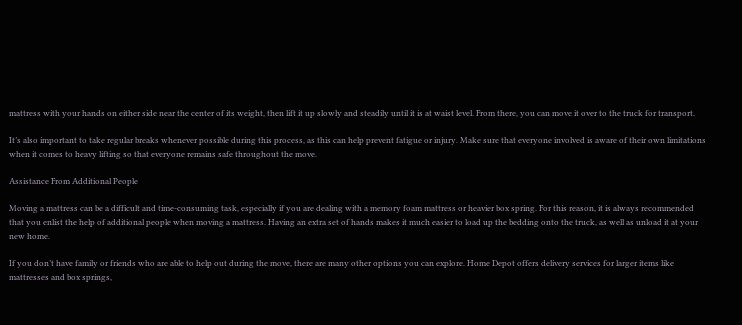mattress with your hands on either side near the center of its weight, then lift it up slowly and steadily until it is at waist level. From there, you can move it over to the truck for transport.

It’s also important to take regular breaks whenever possible during this process, as this can help prevent fatigue or injury. Make sure that everyone involved is aware of their own limitations when it comes to heavy lifting so that everyone remains safe throughout the move.

Assistance From Additional People

Moving a mattress can be a difficult and time-consuming task, especially if you are dealing with a memory foam mattress or heavier box spring. For this reason, it is always recommended that you enlist the help of additional people when moving a mattress. Having an extra set of hands makes it much easier to load up the bedding onto the truck, as well as unload it at your new home.

If you don’t have family or friends who are able to help out during the move, there are many other options you can explore. Home Depot offers delivery services for larger items like mattresses and box springs,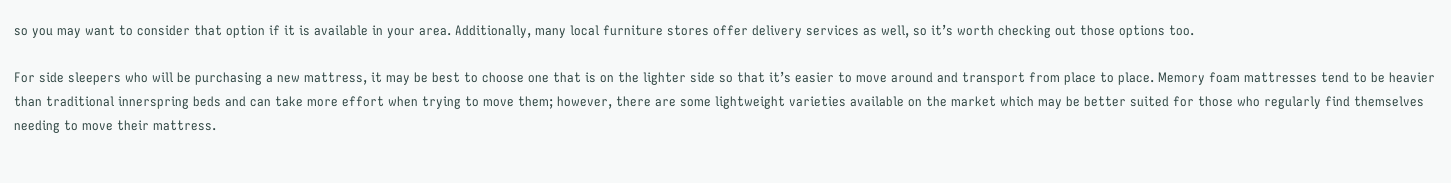so you may want to consider that option if it is available in your area. Additionally, many local furniture stores offer delivery services as well, so it’s worth checking out those options too.

For side sleepers who will be purchasing a new mattress, it may be best to choose one that is on the lighter side so that it’s easier to move around and transport from place to place. Memory foam mattresses tend to be heavier than traditional innerspring beds and can take more effort when trying to move them; however, there are some lightweight varieties available on the market which may be better suited for those who regularly find themselves needing to move their mattress.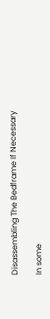Disassembling The Bedframe If Necessary

In some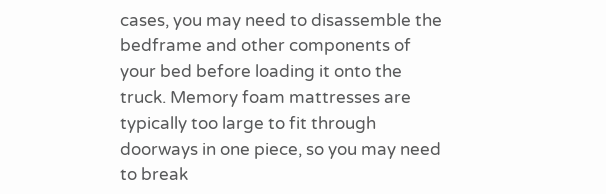cases, you may need to disassemble the bedframe and other components of your bed before loading it onto the truck. Memory foam mattresses are typically too large to fit through doorways in one piece, so you may need to break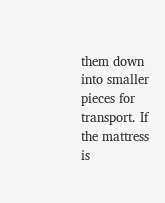them down into smaller pieces for transport. If the mattress is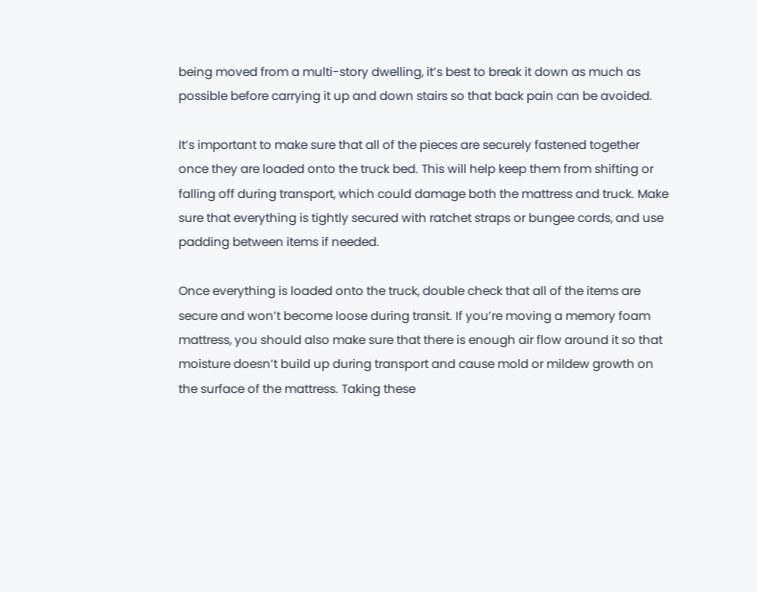being moved from a multi-story dwelling, it’s best to break it down as much as possible before carrying it up and down stairs so that back pain can be avoided.

It’s important to make sure that all of the pieces are securely fastened together once they are loaded onto the truck bed. This will help keep them from shifting or falling off during transport, which could damage both the mattress and truck. Make sure that everything is tightly secured with ratchet straps or bungee cords, and use padding between items if needed.

Once everything is loaded onto the truck, double check that all of the items are secure and won’t become loose during transit. If you’re moving a memory foam mattress, you should also make sure that there is enough air flow around it so that moisture doesn’t build up during transport and cause mold or mildew growth on the surface of the mattress. Taking these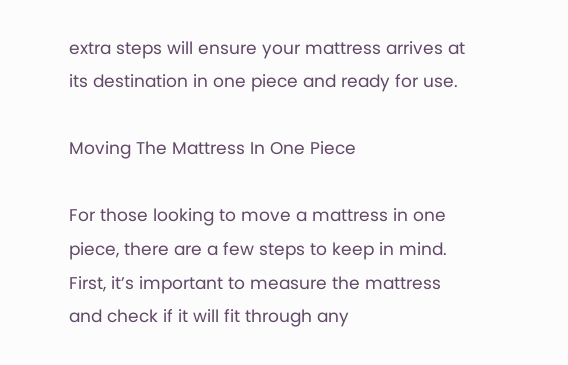extra steps will ensure your mattress arrives at its destination in one piece and ready for use.

Moving The Mattress In One Piece

For those looking to move a mattress in one piece, there are a few steps to keep in mind. First, it’s important to measure the mattress and check if it will fit through any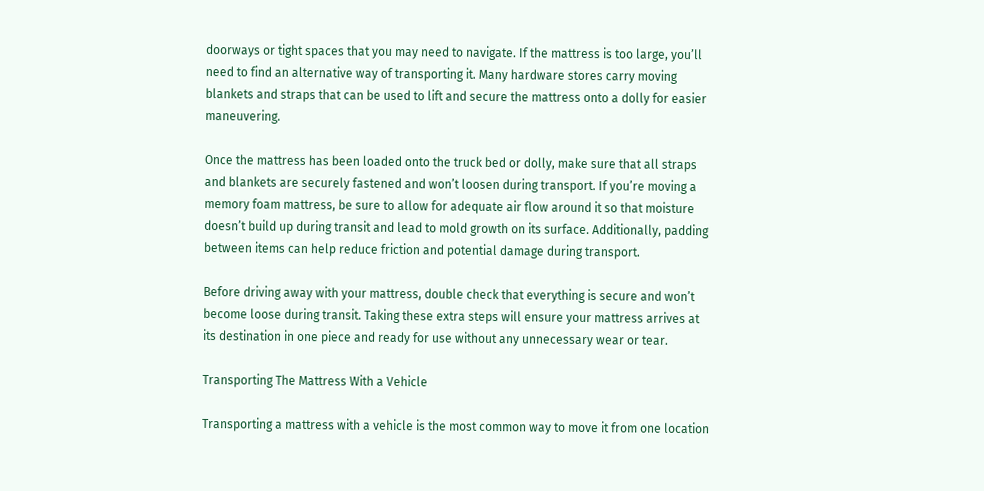doorways or tight spaces that you may need to navigate. If the mattress is too large, you’ll need to find an alternative way of transporting it. Many hardware stores carry moving blankets and straps that can be used to lift and secure the mattress onto a dolly for easier maneuvering.

Once the mattress has been loaded onto the truck bed or dolly, make sure that all straps and blankets are securely fastened and won’t loosen during transport. If you’re moving a memory foam mattress, be sure to allow for adequate air flow around it so that moisture doesn’t build up during transit and lead to mold growth on its surface. Additionally, padding between items can help reduce friction and potential damage during transport.

Before driving away with your mattress, double check that everything is secure and won’t become loose during transit. Taking these extra steps will ensure your mattress arrives at its destination in one piece and ready for use without any unnecessary wear or tear.

Transporting The Mattress With a Vehicle

Transporting a mattress with a vehicle is the most common way to move it from one location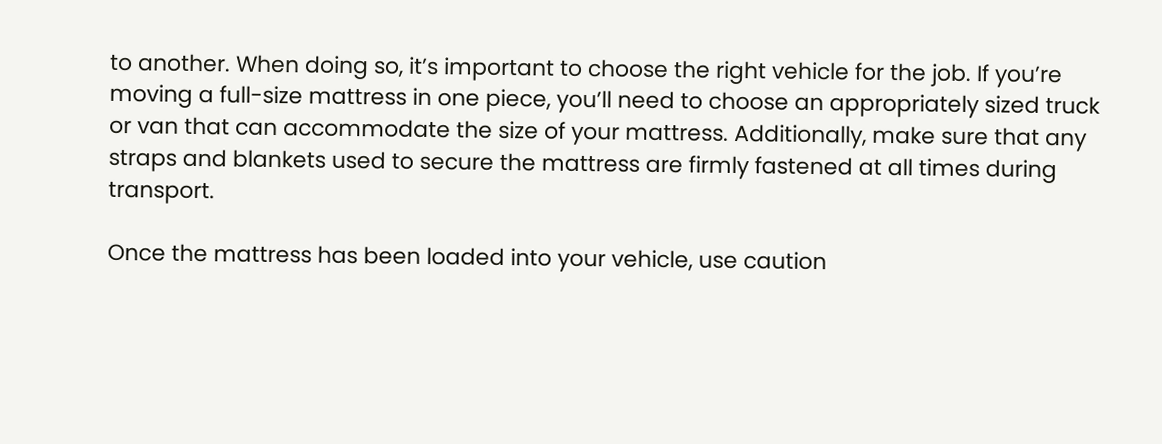to another. When doing so, it’s important to choose the right vehicle for the job. If you’re moving a full-size mattress in one piece, you’ll need to choose an appropriately sized truck or van that can accommodate the size of your mattress. Additionally, make sure that any straps and blankets used to secure the mattress are firmly fastened at all times during transport.

Once the mattress has been loaded into your vehicle, use caution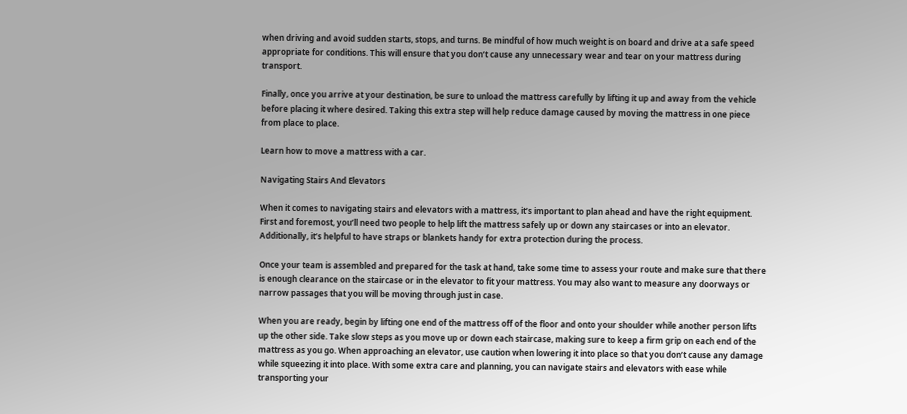when driving and avoid sudden starts, stops, and turns. Be mindful of how much weight is on board and drive at a safe speed appropriate for conditions. This will ensure that you don’t cause any unnecessary wear and tear on your mattress during transport.

Finally, once you arrive at your destination, be sure to unload the mattress carefully by lifting it up and away from the vehicle before placing it where desired. Taking this extra step will help reduce damage caused by moving the mattress in one piece from place to place.

Learn how to move a mattress with a car.

Navigating Stairs And Elevators

When it comes to navigating stairs and elevators with a mattress, it’s important to plan ahead and have the right equipment. First and foremost, you’ll need two people to help lift the mattress safely up or down any staircases or into an elevator. Additionally, it’s helpful to have straps or blankets handy for extra protection during the process.

Once your team is assembled and prepared for the task at hand, take some time to assess your route and make sure that there is enough clearance on the staircase or in the elevator to fit your mattress. You may also want to measure any doorways or narrow passages that you will be moving through just in case.

When you are ready, begin by lifting one end of the mattress off of the floor and onto your shoulder while another person lifts up the other side. Take slow steps as you move up or down each staircase, making sure to keep a firm grip on each end of the mattress as you go. When approaching an elevator, use caution when lowering it into place so that you don’t cause any damage while squeezing it into place. With some extra care and planning, you can navigate stairs and elevators with ease while transporting your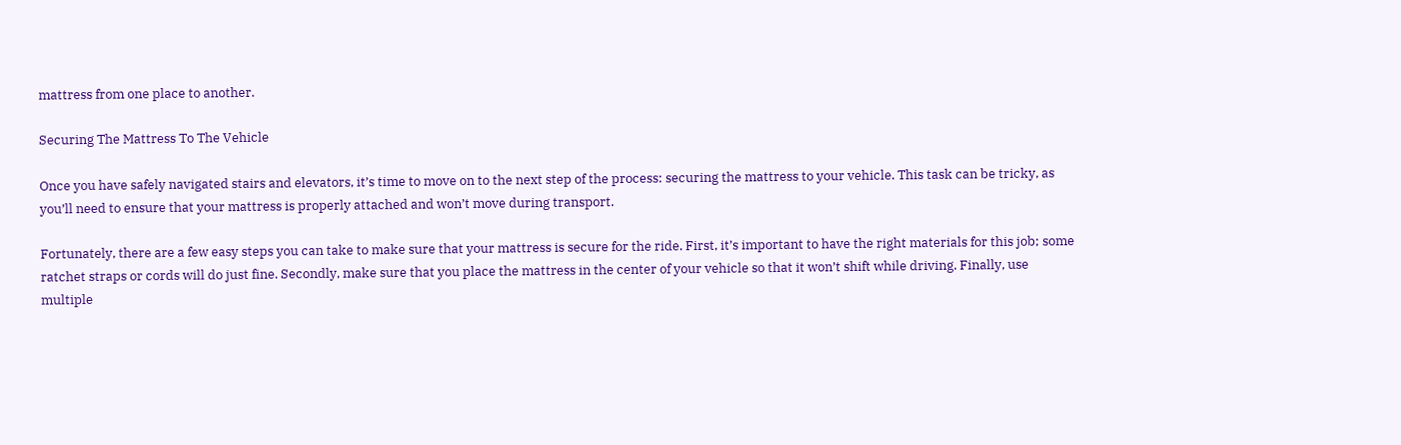mattress from one place to another.

Securing The Mattress To The Vehicle

Once you have safely navigated stairs and elevators, it’s time to move on to the next step of the process: securing the mattress to your vehicle. This task can be tricky, as you’ll need to ensure that your mattress is properly attached and won’t move during transport.

Fortunately, there are a few easy steps you can take to make sure that your mattress is secure for the ride. First, it’s important to have the right materials for this job; some ratchet straps or cords will do just fine. Secondly, make sure that you place the mattress in the center of your vehicle so that it won’t shift while driving. Finally, use multiple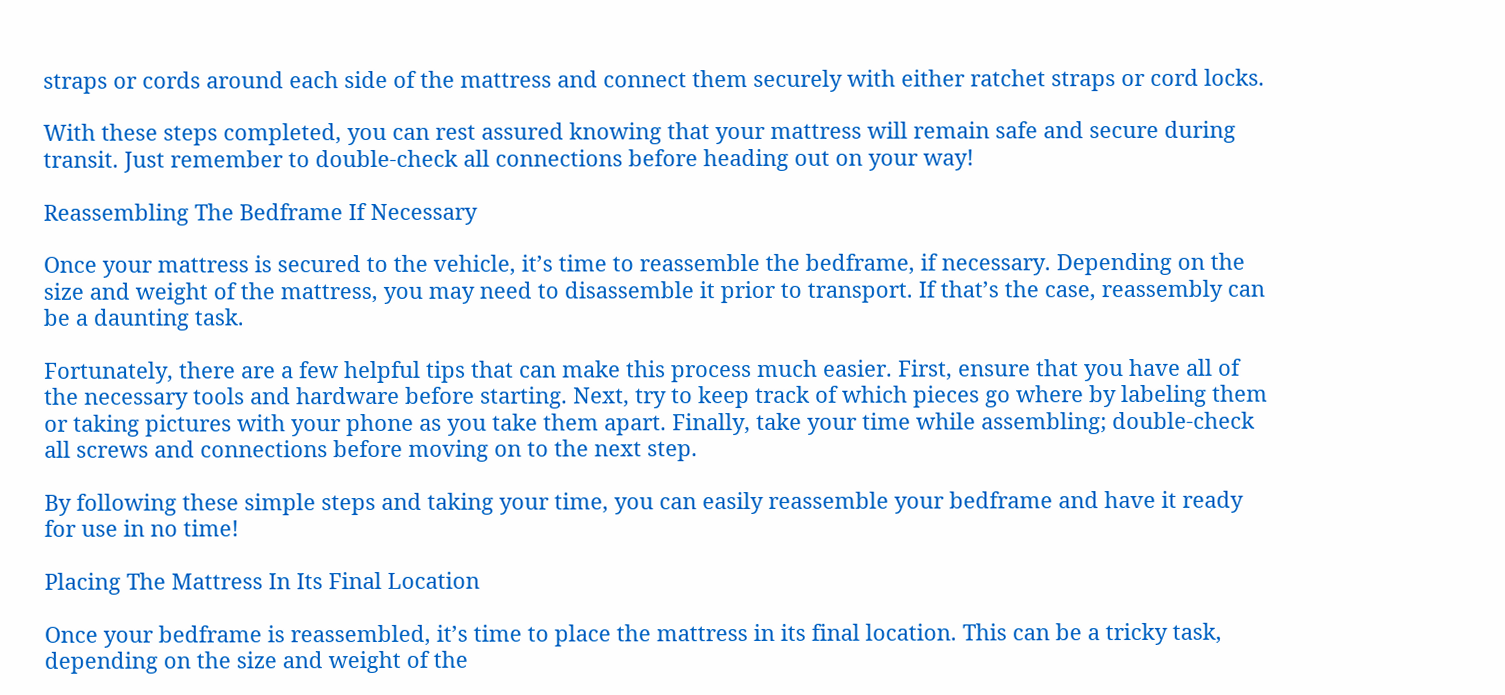straps or cords around each side of the mattress and connect them securely with either ratchet straps or cord locks.

With these steps completed, you can rest assured knowing that your mattress will remain safe and secure during transit. Just remember to double-check all connections before heading out on your way!

Reassembling The Bedframe If Necessary

Once your mattress is secured to the vehicle, it’s time to reassemble the bedframe, if necessary. Depending on the size and weight of the mattress, you may need to disassemble it prior to transport. If that’s the case, reassembly can be a daunting task.

Fortunately, there are a few helpful tips that can make this process much easier. First, ensure that you have all of the necessary tools and hardware before starting. Next, try to keep track of which pieces go where by labeling them or taking pictures with your phone as you take them apart. Finally, take your time while assembling; double-check all screws and connections before moving on to the next step.

By following these simple steps and taking your time, you can easily reassemble your bedframe and have it ready for use in no time!

Placing The Mattress In Its Final Location

Once your bedframe is reassembled, it’s time to place the mattress in its final location. This can be a tricky task, depending on the size and weight of the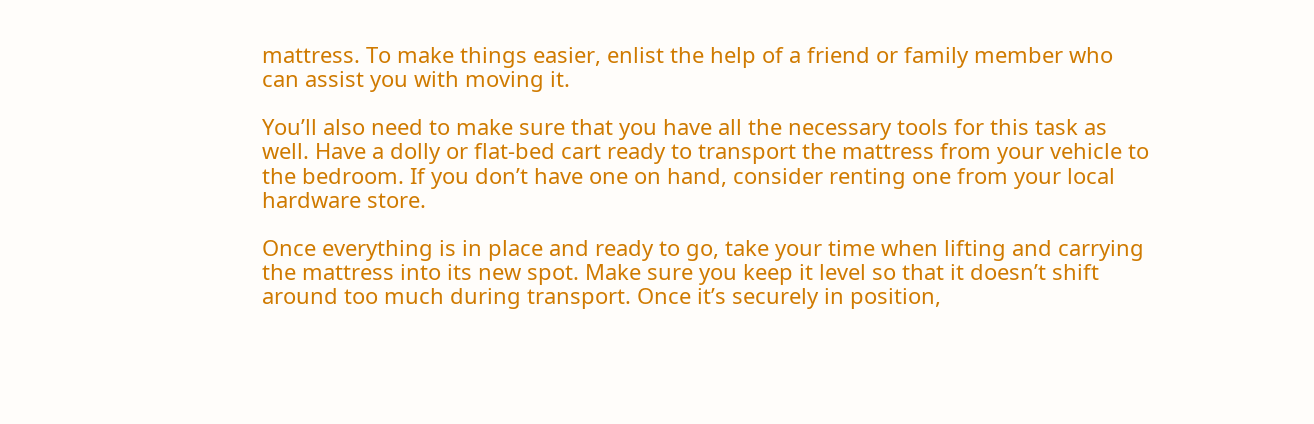mattress. To make things easier, enlist the help of a friend or family member who can assist you with moving it.

You’ll also need to make sure that you have all the necessary tools for this task as well. Have a dolly or flat-bed cart ready to transport the mattress from your vehicle to the bedroom. If you don’t have one on hand, consider renting one from your local hardware store.

Once everything is in place and ready to go, take your time when lifting and carrying the mattress into its new spot. Make sure you keep it level so that it doesn’t shift around too much during transport. Once it’s securely in position,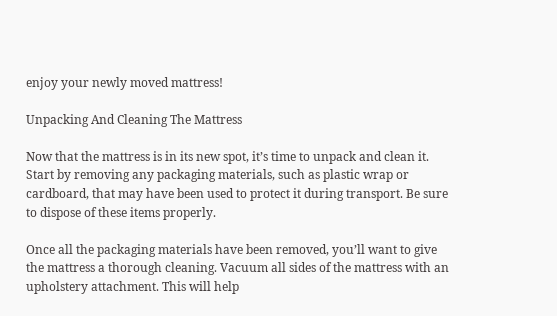enjoy your newly moved mattress!

Unpacking And Cleaning The Mattress

Now that the mattress is in its new spot, it’s time to unpack and clean it. Start by removing any packaging materials, such as plastic wrap or cardboard, that may have been used to protect it during transport. Be sure to dispose of these items properly.

Once all the packaging materials have been removed, you’ll want to give the mattress a thorough cleaning. Vacuum all sides of the mattress with an upholstery attachment. This will help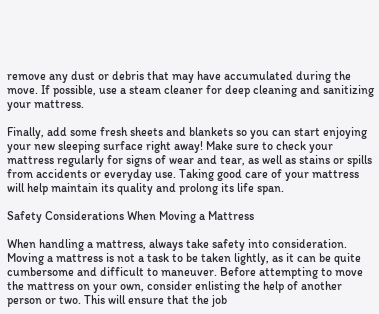remove any dust or debris that may have accumulated during the move. If possible, use a steam cleaner for deep cleaning and sanitizing your mattress.

Finally, add some fresh sheets and blankets so you can start enjoying your new sleeping surface right away! Make sure to check your mattress regularly for signs of wear and tear, as well as stains or spills from accidents or everyday use. Taking good care of your mattress will help maintain its quality and prolong its life span.

Safety Considerations When Moving a Mattress

When handling a mattress, always take safety into consideration. Moving a mattress is not a task to be taken lightly, as it can be quite cumbersome and difficult to maneuver. Before attempting to move the mattress on your own, consider enlisting the help of another person or two. This will ensure that the job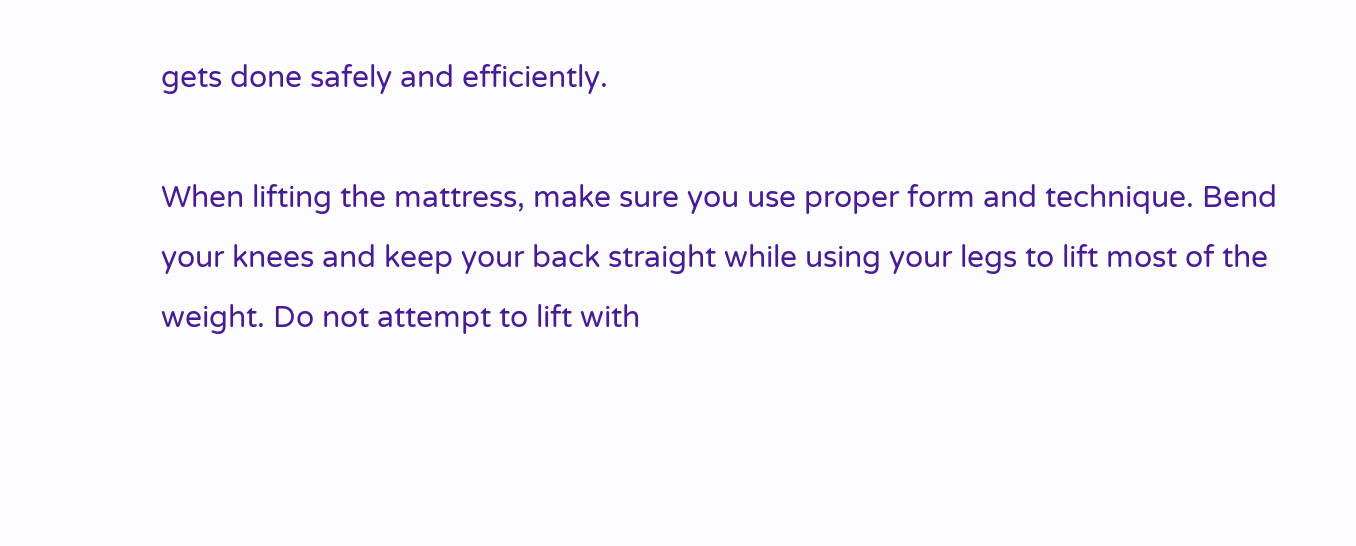gets done safely and efficiently.

When lifting the mattress, make sure you use proper form and technique. Bend your knees and keep your back straight while using your legs to lift most of the weight. Do not attempt to lift with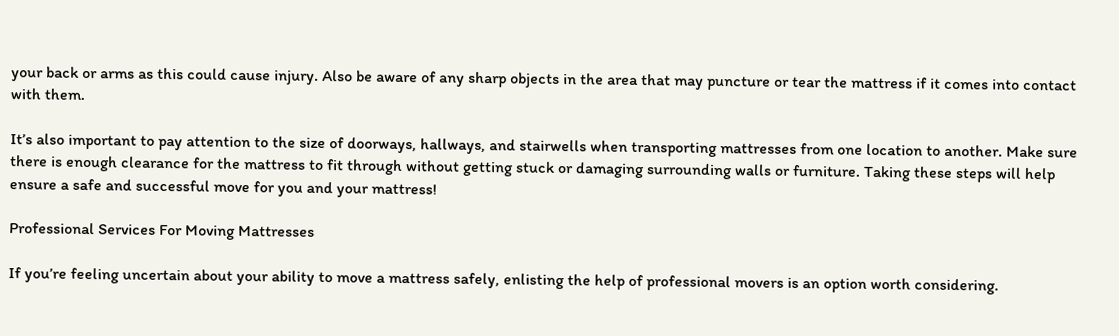your back or arms as this could cause injury. Also be aware of any sharp objects in the area that may puncture or tear the mattress if it comes into contact with them.

It’s also important to pay attention to the size of doorways, hallways, and stairwells when transporting mattresses from one location to another. Make sure there is enough clearance for the mattress to fit through without getting stuck or damaging surrounding walls or furniture. Taking these steps will help ensure a safe and successful move for you and your mattress!

Professional Services For Moving Mattresses

If you’re feeling uncertain about your ability to move a mattress safely, enlisting the help of professional movers is an option worth considering.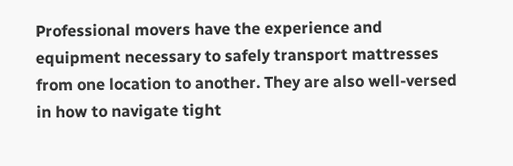Professional movers have the experience and equipment necessary to safely transport mattresses from one location to another. They are also well-versed in how to navigate tight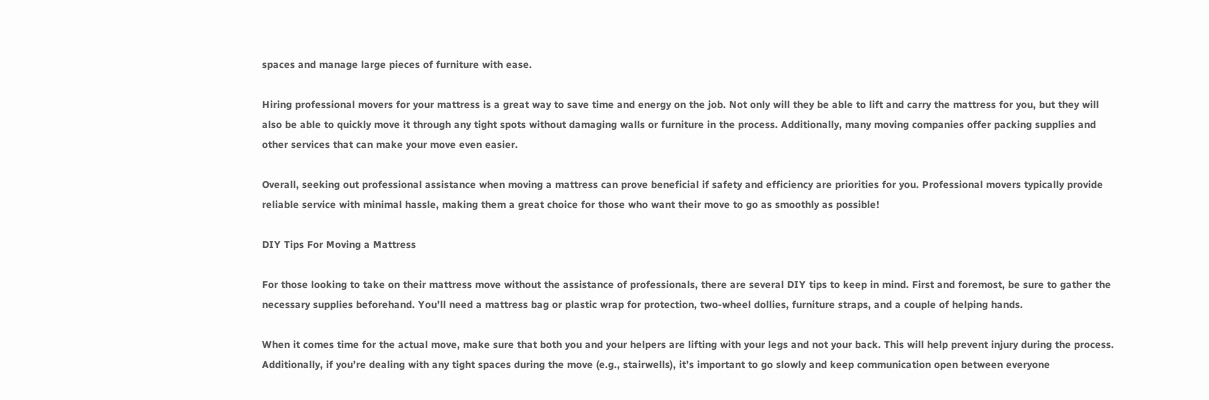spaces and manage large pieces of furniture with ease.

Hiring professional movers for your mattress is a great way to save time and energy on the job. Not only will they be able to lift and carry the mattress for you, but they will also be able to quickly move it through any tight spots without damaging walls or furniture in the process. Additionally, many moving companies offer packing supplies and other services that can make your move even easier.

Overall, seeking out professional assistance when moving a mattress can prove beneficial if safety and efficiency are priorities for you. Professional movers typically provide reliable service with minimal hassle, making them a great choice for those who want their move to go as smoothly as possible!

DIY Tips For Moving a Mattress

For those looking to take on their mattress move without the assistance of professionals, there are several DIY tips to keep in mind. First and foremost, be sure to gather the necessary supplies beforehand. You’ll need a mattress bag or plastic wrap for protection, two-wheel dollies, furniture straps, and a couple of helping hands.

When it comes time for the actual move, make sure that both you and your helpers are lifting with your legs and not your back. This will help prevent injury during the process. Additionally, if you’re dealing with any tight spaces during the move (e.g., stairwells), it’s important to go slowly and keep communication open between everyone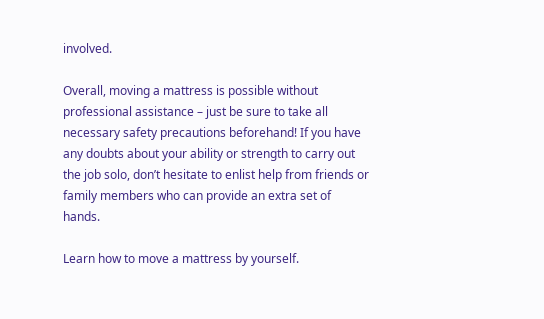involved.

Overall, moving a mattress is possible without professional assistance – just be sure to take all necessary safety precautions beforehand! If you have any doubts about your ability or strength to carry out the job solo, don’t hesitate to enlist help from friends or family members who can provide an extra set of hands.

Learn how to move a mattress by yourself.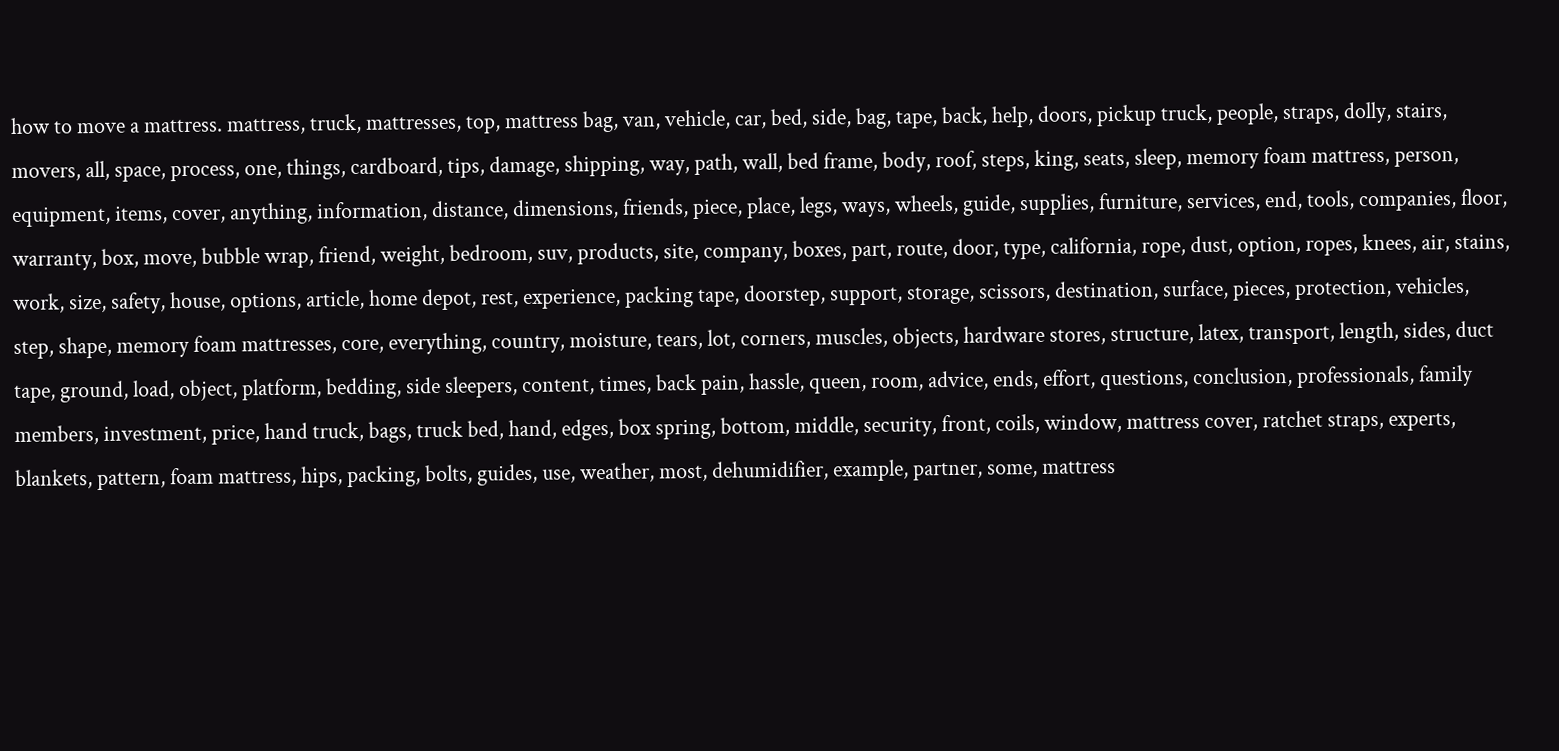how to move a mattress. mattress, truck, mattresses, top, mattress bag, van, vehicle, car, bed, side, bag, tape, back, help, doors, pickup truck, people, straps, dolly, stairs, movers, all, space, process, one, things, cardboard, tips, damage, shipping, way, path, wall, bed frame, body, roof, steps, king, seats, sleep, memory foam mattress, person, equipment, items, cover, anything, information, distance, dimensions, friends, piece, place, legs, ways, wheels, guide, supplies, furniture, services, end, tools, companies, floor, warranty, box, move, bubble wrap, friend, weight, bedroom, suv, products, site, company, boxes, part, route, door, type, california, rope, dust, option, ropes, knees, air, stains, work, size, safety, house, options, article, home depot, rest, experience, packing tape, doorstep, support, storage, scissors, destination, surface, pieces, protection, vehicles, step, shape, memory foam mattresses, core, everything, country, moisture, tears, lot, corners, muscles, objects, hardware stores, structure, latex, transport, length, sides, duct tape, ground, load, object, platform, bedding, side sleepers, content, times, back pain, hassle, queen, room, advice, ends, effort, questions, conclusion, professionals, family members, investment, price, hand truck, bags, truck bed, hand, edges, box spring, bottom, middle, security, front, coils, window, mattress cover, ratchet straps, experts, blankets, pattern, foam mattress, hips, packing, bolts, guides, use, weather, most, dehumidifier, example, partner, some, mattress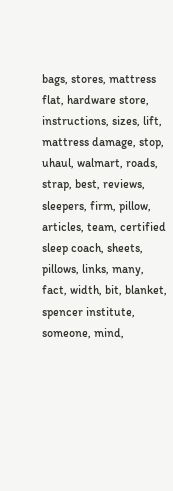bags, stores, mattress flat, hardware store, instructions, sizes, lift, mattress damage, stop, uhaul, walmart, roads, strap, best, reviews, sleepers, firm, pillow, articles, team, certified sleep coach, sheets, pillows, links, many, fact, width, bit, blanket, spencer institute, someone, mind,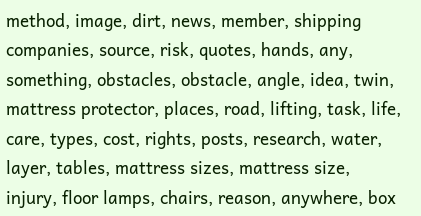method, image, dirt, news, member, shipping companies, source, risk, quotes, hands, any, something, obstacles, obstacle, angle, idea, twin, mattress protector, places, road, lifting, task, life, care, types, cost, rights, posts, research, water, layer, tables, mattress sizes, mattress size, injury, floor lamps, chairs, reason, anywhere, box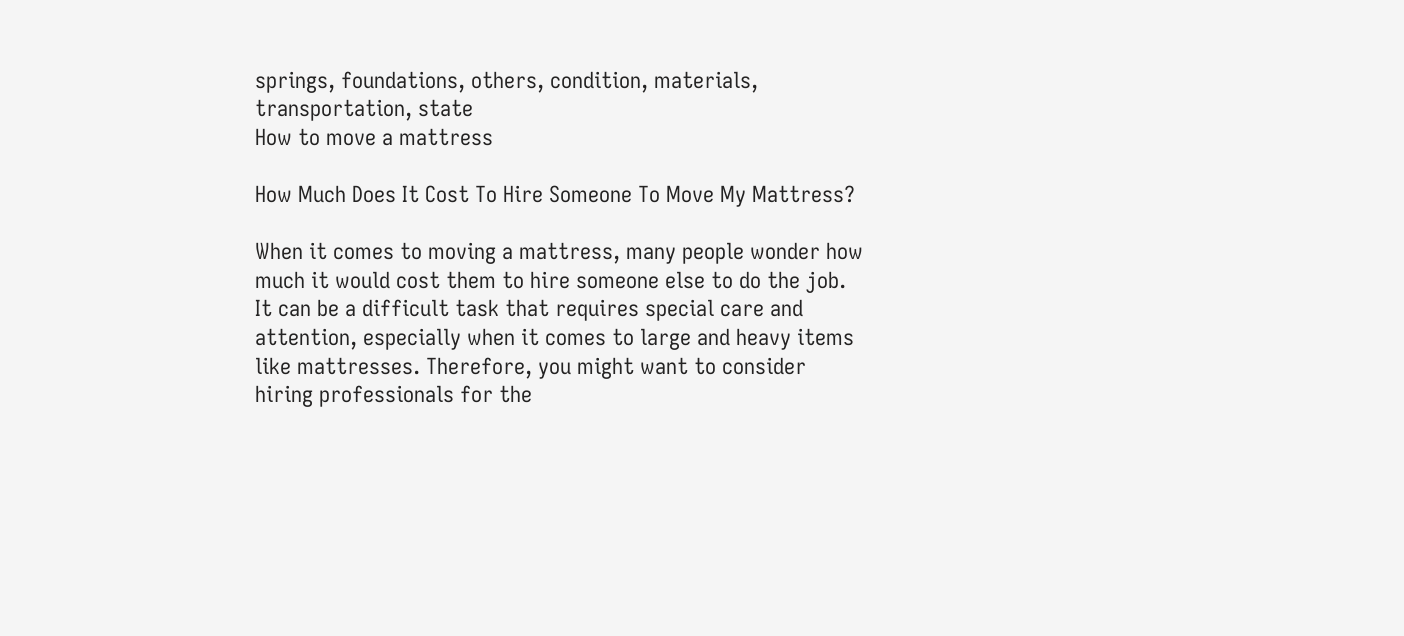springs, foundations, others, condition, materials, transportation, state
How to move a mattress

How Much Does It Cost To Hire Someone To Move My Mattress?

When it comes to moving a mattress, many people wonder how much it would cost them to hire someone else to do the job. It can be a difficult task that requires special care and attention, especially when it comes to large and heavy items like mattresses. Therefore, you might want to consider hiring professionals for the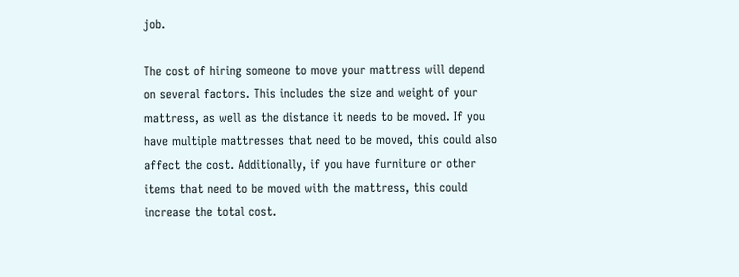job.

The cost of hiring someone to move your mattress will depend on several factors. This includes the size and weight of your mattress, as well as the distance it needs to be moved. If you have multiple mattresses that need to be moved, this could also affect the cost. Additionally, if you have furniture or other items that need to be moved with the mattress, this could increase the total cost.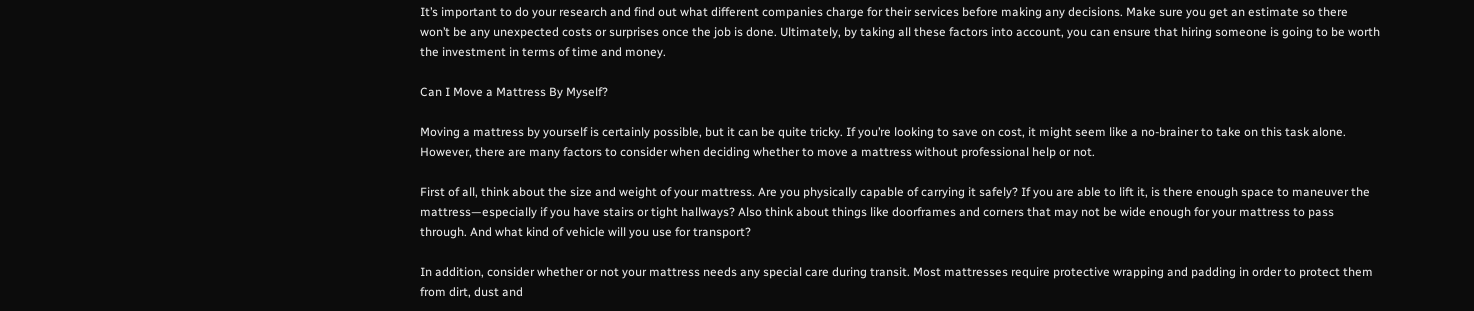It’s important to do your research and find out what different companies charge for their services before making any decisions. Make sure you get an estimate so there won’t be any unexpected costs or surprises once the job is done. Ultimately, by taking all these factors into account, you can ensure that hiring someone is going to be worth the investment in terms of time and money.

Can I Move a Mattress By Myself?

Moving a mattress by yourself is certainly possible, but it can be quite tricky. If you’re looking to save on cost, it might seem like a no-brainer to take on this task alone. However, there are many factors to consider when deciding whether to move a mattress without professional help or not.

First of all, think about the size and weight of your mattress. Are you physically capable of carrying it safely? If you are able to lift it, is there enough space to maneuver the mattress—especially if you have stairs or tight hallways? Also think about things like doorframes and corners that may not be wide enough for your mattress to pass through. And what kind of vehicle will you use for transport?

In addition, consider whether or not your mattress needs any special care during transit. Most mattresses require protective wrapping and padding in order to protect them from dirt, dust and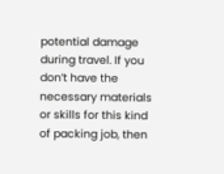potential damage during travel. If you don’t have the necessary materials or skills for this kind of packing job, then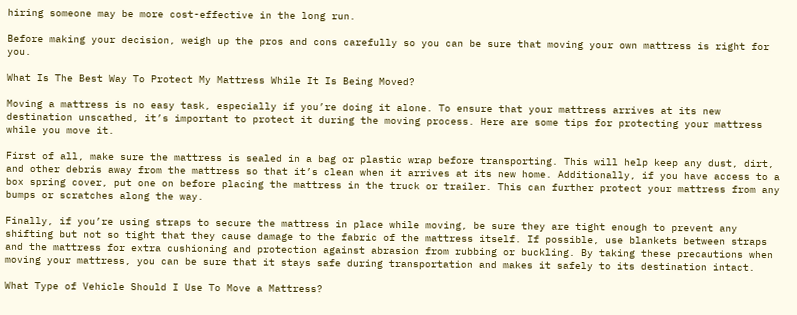hiring someone may be more cost-effective in the long run.

Before making your decision, weigh up the pros and cons carefully so you can be sure that moving your own mattress is right for you.

What Is The Best Way To Protect My Mattress While It Is Being Moved?

Moving a mattress is no easy task, especially if you’re doing it alone. To ensure that your mattress arrives at its new destination unscathed, it’s important to protect it during the moving process. Here are some tips for protecting your mattress while you move it.

First of all, make sure the mattress is sealed in a bag or plastic wrap before transporting. This will help keep any dust, dirt, and other debris away from the mattress so that it’s clean when it arrives at its new home. Additionally, if you have access to a box spring cover, put one on before placing the mattress in the truck or trailer. This can further protect your mattress from any bumps or scratches along the way.

Finally, if you’re using straps to secure the mattress in place while moving, be sure they are tight enough to prevent any shifting but not so tight that they cause damage to the fabric of the mattress itself. If possible, use blankets between straps and the mattress for extra cushioning and protection against abrasion from rubbing or buckling. By taking these precautions when moving your mattress, you can be sure that it stays safe during transportation and makes it safely to its destination intact.

What Type of Vehicle Should I Use To Move a Mattress?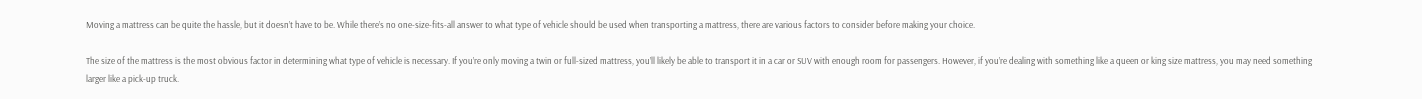Moving a mattress can be quite the hassle, but it doesn’t have to be. While there’s no one-size-fits-all answer to what type of vehicle should be used when transporting a mattress, there are various factors to consider before making your choice.

The size of the mattress is the most obvious factor in determining what type of vehicle is necessary. If you’re only moving a twin or full-sized mattress, you’ll likely be able to transport it in a car or SUV with enough room for passengers. However, if you’re dealing with something like a queen or king size mattress, you may need something larger like a pick-up truck.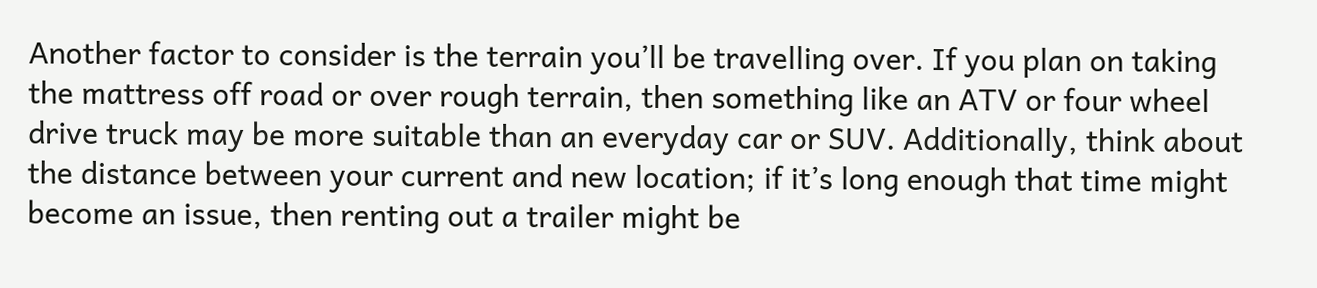Another factor to consider is the terrain you’ll be travelling over. If you plan on taking the mattress off road or over rough terrain, then something like an ATV or four wheel drive truck may be more suitable than an everyday car or SUV. Additionally, think about the distance between your current and new location; if it’s long enough that time might become an issue, then renting out a trailer might be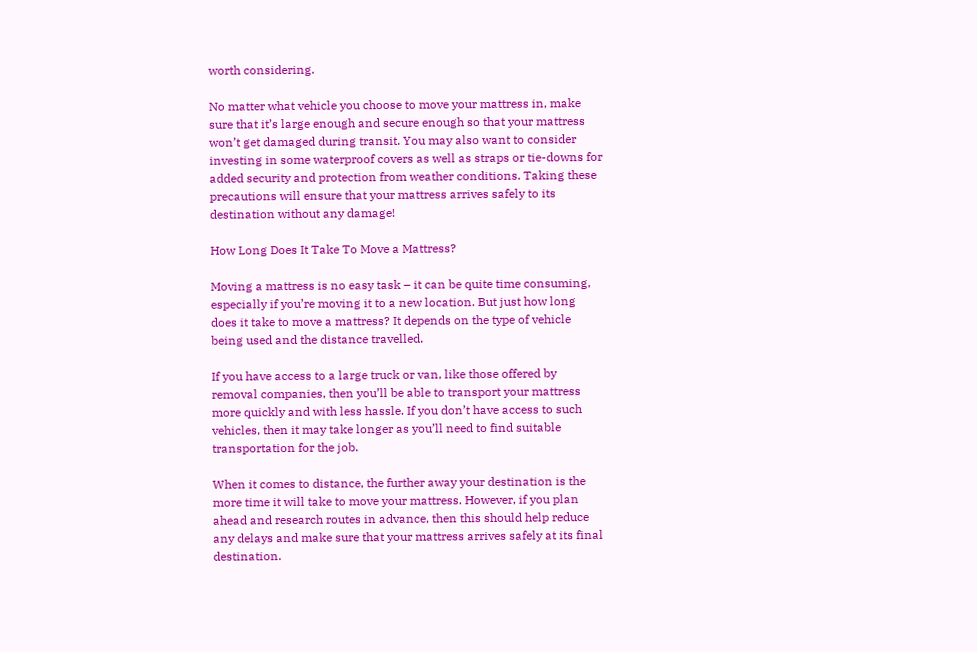worth considering.

No matter what vehicle you choose to move your mattress in, make sure that it’s large enough and secure enough so that your mattress won’t get damaged during transit. You may also want to consider investing in some waterproof covers as well as straps or tie-downs for added security and protection from weather conditions. Taking these precautions will ensure that your mattress arrives safely to its destination without any damage!

How Long Does It Take To Move a Mattress?

Moving a mattress is no easy task – it can be quite time consuming, especially if you’re moving it to a new location. But just how long does it take to move a mattress? It depends on the type of vehicle being used and the distance travelled.

If you have access to a large truck or van, like those offered by removal companies, then you’ll be able to transport your mattress more quickly and with less hassle. If you don’t have access to such vehicles, then it may take longer as you’ll need to find suitable transportation for the job.

When it comes to distance, the further away your destination is the more time it will take to move your mattress. However, if you plan ahead and research routes in advance, then this should help reduce any delays and make sure that your mattress arrives safely at its final destination.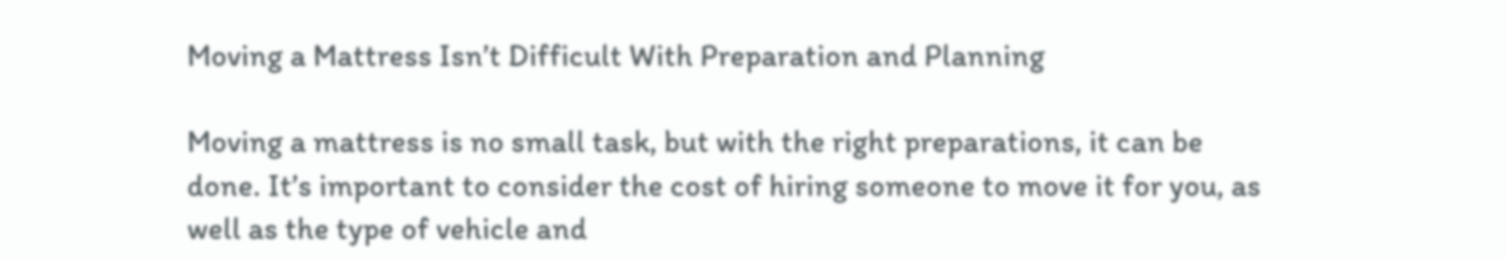Moving a Mattress Isn’t Difficult With Preparation and Planning

Moving a mattress is no small task, but with the right preparations, it can be done. It’s important to consider the cost of hiring someone to move it for you, as well as the type of vehicle and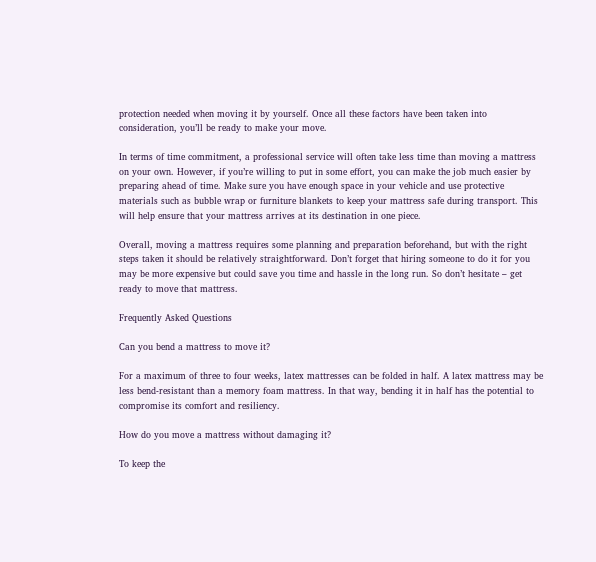protection needed when moving it by yourself. Once all these factors have been taken into consideration, you’ll be ready to make your move.

In terms of time commitment, a professional service will often take less time than moving a mattress on your own. However, if you’re willing to put in some effort, you can make the job much easier by preparing ahead of time. Make sure you have enough space in your vehicle and use protective materials such as bubble wrap or furniture blankets to keep your mattress safe during transport. This will help ensure that your mattress arrives at its destination in one piece.

Overall, moving a mattress requires some planning and preparation beforehand, but with the right steps taken it should be relatively straightforward. Don’t forget that hiring someone to do it for you may be more expensive but could save you time and hassle in the long run. So don’t hesitate – get ready to move that mattress.

Frequently Asked Questions

Can you bend a mattress to move it?

For a maximum of three to four weeks, latex mattresses can be folded in half. A latex mattress may be less bend-resistant than a memory foam mattress. In that way, bending it in half has the potential to compromise its comfort and resiliency.

How do you move a mattress without damaging it?

To keep the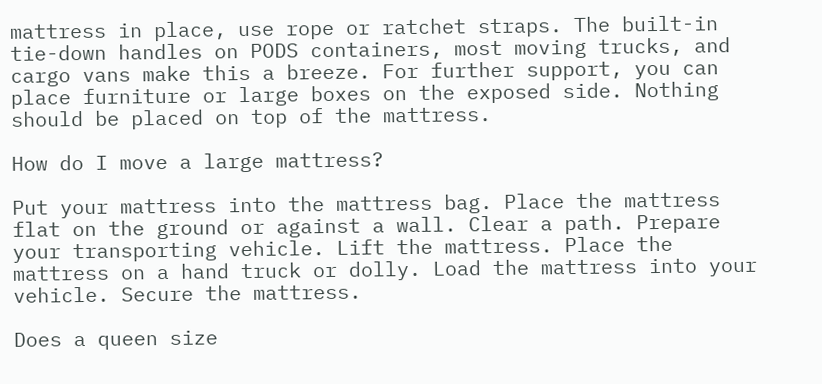mattress in place, use rope or ratchet straps. The built-in tie-down handles on PODS containers, most moving trucks, and cargo vans make this a breeze. For further support, you can place furniture or large boxes on the exposed side. Nothing should be placed on top of the mattress.

How do I move a large mattress?

Put your mattress into the mattress bag. Place the mattress flat on the ground or against a wall. Clear a path. Prepare your transporting vehicle. Lift the mattress. Place the mattress on a hand truck or dolly. Load the mattress into your vehicle. Secure the mattress.

Does a queen size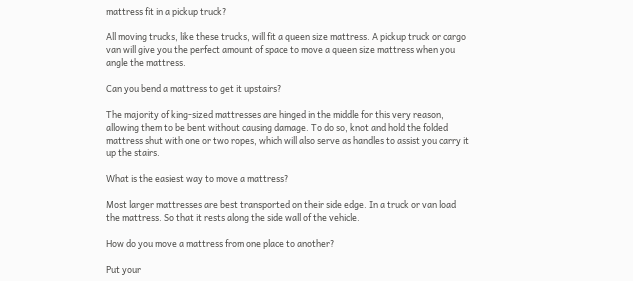mattress fit in a pickup truck?

All moving trucks, like these trucks, will fit a queen size mattress. A pickup truck or cargo van will give you the perfect amount of space to move a queen size mattress when you angle the mattress.

Can you bend a mattress to get it upstairs?

The majority of king-sized mattresses are hinged in the middle for this very reason, allowing them to be bent without causing damage. To do so, knot and hold the folded mattress shut with one or two ropes, which will also serve as handles to assist you carry it up the stairs.

What is the easiest way to move a mattress?

Most larger mattresses are best transported on their side edge. In a truck or van load the mattress. So that it rests along the side wall of the vehicle.

How do you move a mattress from one place to another?

Put your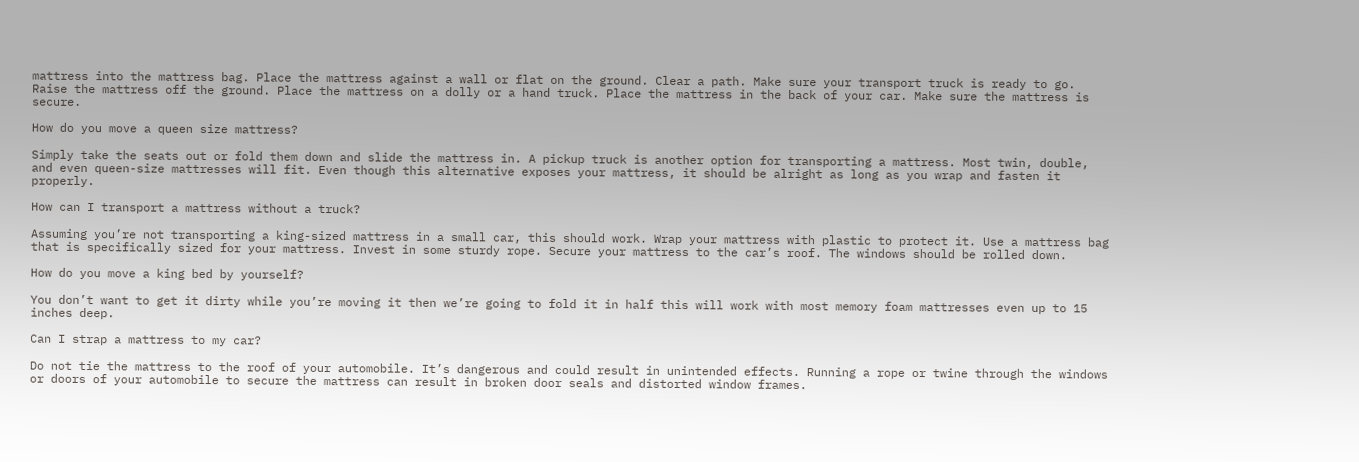mattress into the mattress bag. Place the mattress against a wall or flat on the ground. Clear a path. Make sure your transport truck is ready to go. Raise the mattress off the ground. Place the mattress on a dolly or a hand truck. Place the mattress in the back of your car. Make sure the mattress is secure.

How do you move a queen size mattress?

Simply take the seats out or fold them down and slide the mattress in. A pickup truck is another option for transporting a mattress. Most twin, double, and even queen-size mattresses will fit. Even though this alternative exposes your mattress, it should be alright as long as you wrap and fasten it properly.

How can I transport a mattress without a truck?

Assuming you’re not transporting a king-sized mattress in a small car, this should work. Wrap your mattress with plastic to protect it. Use a mattress bag that is specifically sized for your mattress. Invest in some sturdy rope. Secure your mattress to the car’s roof. The windows should be rolled down.

How do you move a king bed by yourself?

You don’t want to get it dirty while you’re moving it then we’re going to fold it in half this will work with most memory foam mattresses even up to 15 inches deep.

Can I strap a mattress to my car?

Do not tie the mattress to the roof of your automobile. It’s dangerous and could result in unintended effects. Running a rope or twine through the windows or doors of your automobile to secure the mattress can result in broken door seals and distorted window frames.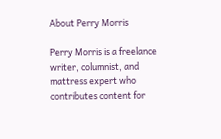About Perry Morris

Perry Morris is a freelance writer, columnist, and mattress expert who contributes content for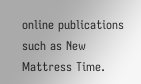online publications such as New Mattress Time.